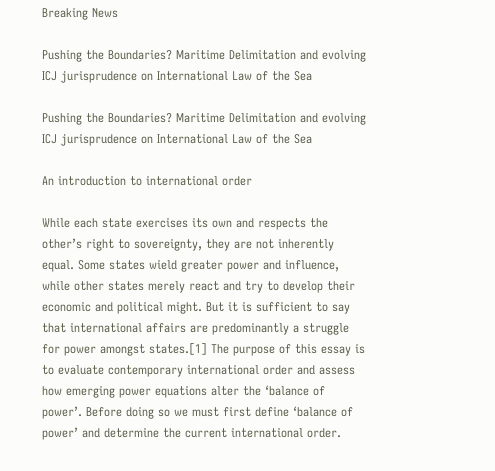Breaking News

Pushing the Boundaries? Maritime Delimitation and evolving ICJ jurisprudence on International Law of the Sea

Pushing the Boundaries? Maritime Delimitation and evolving ICJ jurisprudence on International Law of the Sea

An introduction to international order

While each state exercises its own and respects the other’s right to sovereignty, they are not inherently equal. Some states wield greater power and influence, while other states merely react and try to develop their economic and political might. But it is sufficient to say that international affairs are predominantly a struggle for power amongst states.[1] The purpose of this essay is to evaluate contemporary international order and assess how emerging power equations alter the ‘balance of power’. Before doing so we must first define ‘balance of power’ and determine the current international order.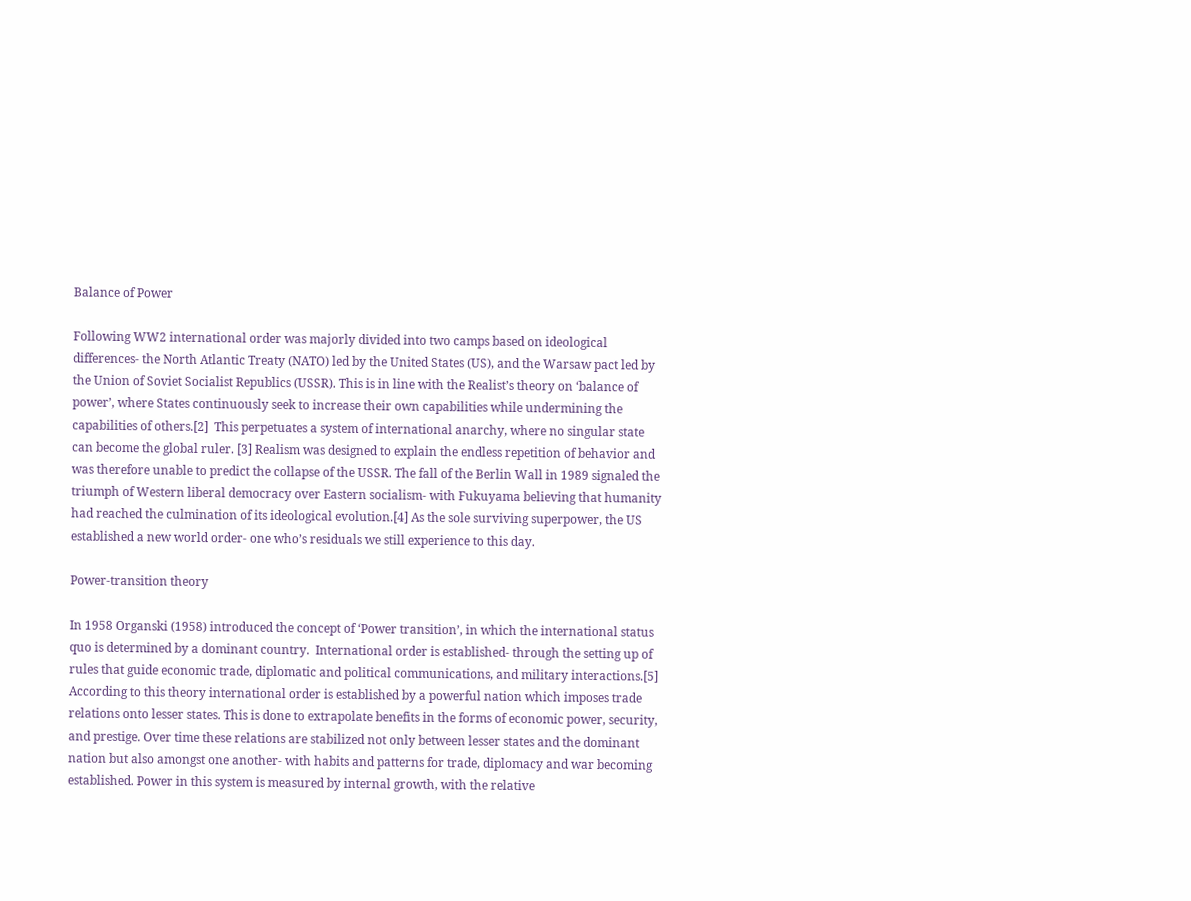Balance of Power

Following WW2 international order was majorly divided into two camps based on ideological differences- the North Atlantic Treaty (NATO) led by the United States (US), and the Warsaw pact led by the Union of Soviet Socialist Republics (USSR). This is in line with the Realist’s theory on ‘balance of power’, where States continuously seek to increase their own capabilities while undermining the capabilities of others.[2]  This perpetuates a system of international anarchy, where no singular state can become the global ruler. [3] Realism was designed to explain the endless repetition of behavior and was therefore unable to predict the collapse of the USSR. The fall of the Berlin Wall in 1989 signaled the triumph of Western liberal democracy over Eastern socialism- with Fukuyama believing that humanity had reached the culmination of its ideological evolution.[4] As the sole surviving superpower, the US established a new world order- one who’s residuals we still experience to this day.

Power-transition theory

In 1958 Organski (1958) introduced the concept of ‘Power transition’, in which the international status quo is determined by a dominant country.  International order is established- through the setting up of rules that guide economic trade, diplomatic and political communications, and military interactions.[5] According to this theory international order is established by a powerful nation which imposes trade relations onto lesser states. This is done to extrapolate benefits in the forms of economic power, security, and prestige. Over time these relations are stabilized not only between lesser states and the dominant nation but also amongst one another- with habits and patterns for trade, diplomacy and war becoming established. Power in this system is measured by internal growth, with the relative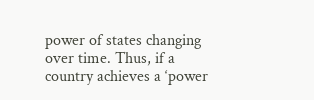power of states changing over time. Thus, if a country achieves a ‘power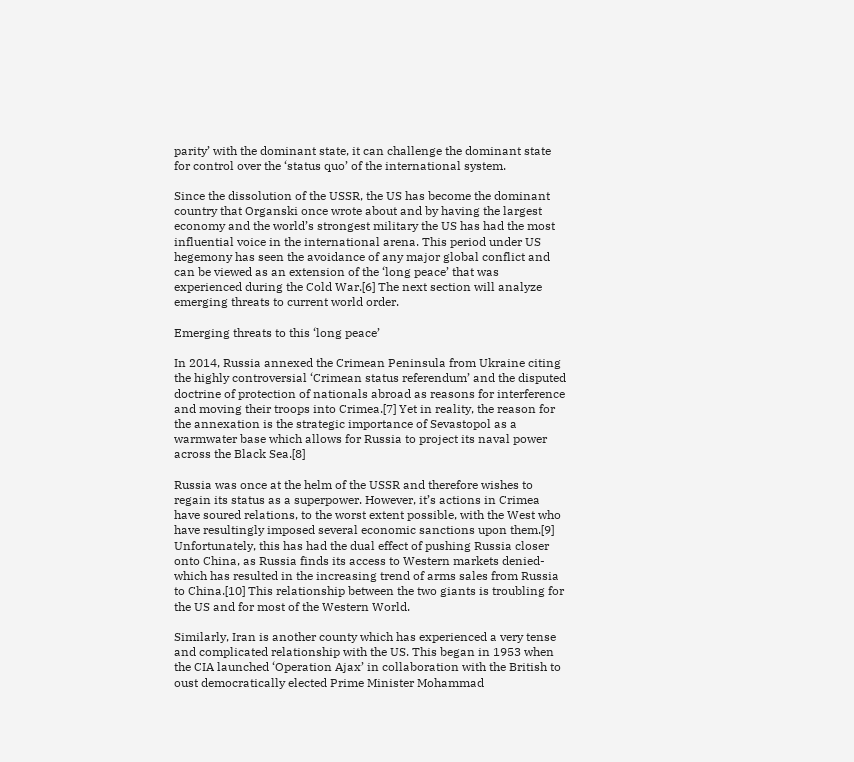parity’ with the dominant state, it can challenge the dominant state for control over the ‘status quo’ of the international system.

Since the dissolution of the USSR, the US has become the dominant country that Organski once wrote about and by having the largest economy and the world’s strongest military the US has had the most influential voice in the international arena. This period under US hegemony has seen the avoidance of any major global conflict and can be viewed as an extension of the ‘long peace’ that was experienced during the Cold War.[6] The next section will analyze emerging threats to current world order.

Emerging threats to this ‘long peace’

In 2014, Russia annexed the Crimean Peninsula from Ukraine citing the highly controversial ‘Crimean status referendum’ and the disputed doctrine of protection of nationals abroad as reasons for interference and moving their troops into Crimea.[7] Yet in reality, the reason for the annexation is the strategic importance of Sevastopol as a warmwater base which allows for Russia to project its naval power across the Black Sea.[8]

Russia was once at the helm of the USSR and therefore wishes to regain its status as a superpower. However, it’s actions in Crimea have soured relations, to the worst extent possible, with the West who have resultingly imposed several economic sanctions upon them.[9] Unfortunately, this has had the dual effect of pushing Russia closer onto China, as Russia finds its access to Western markets denied- which has resulted in the increasing trend of arms sales from Russia to China.[10] This relationship between the two giants is troubling for the US and for most of the Western World.

Similarly, Iran is another county which has experienced a very tense and complicated relationship with the US. This began in 1953 when the CIA launched ‘Operation Ajax’ in collaboration with the British to oust democratically elected Prime Minister Mohammad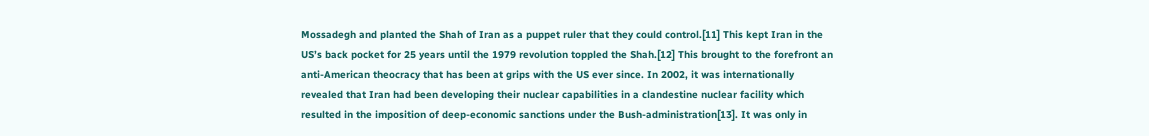Mossadegh and planted the Shah of Iran as a puppet ruler that they could control.[11] This kept Iran in the US’s back pocket for 25 years until the 1979 revolution toppled the Shah.[12] This brought to the forefront an anti-American theocracy that has been at grips with the US ever since. In 2002, it was internationally revealed that Iran had been developing their nuclear capabilities in a clandestine nuclear facility which resulted in the imposition of deep-economic sanctions under the Bush-administration[13]. It was only in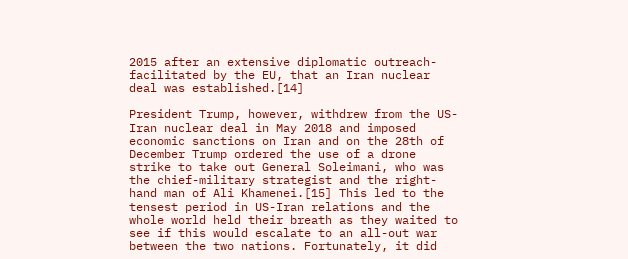2015 after an extensive diplomatic outreach- facilitated by the EU, that an Iran nuclear deal was established.[14]

President Trump, however, withdrew from the US-Iran nuclear deal in May 2018 and imposed economic sanctions on Iran and on the 28th of December Trump ordered the use of a drone strike to take out General Soleimani, who was the chief-military strategist and the right-hand man of Ali Khamenei.[15] This led to the tensest period in US-Iran relations and the whole world held their breath as they waited to see if this would escalate to an all-out war between the two nations. Fortunately, it did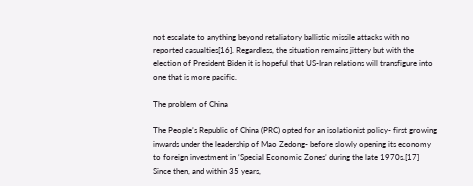not escalate to anything beyond retaliatory ballistic missile attacks with no reported casualties[16]. Regardless, the situation remains jittery but with the election of President Biden it is hopeful that US-Iran relations will transfigure into one that is more pacific.

The problem of China

The People’s Republic of China (PRC) opted for an isolationist policy- first growing inwards under the leadership of Mao Zedong- before slowly opening its economy to foreign investment in ‘Special Economic Zones’ during the late 1970s.[17] Since then, and within 35 years,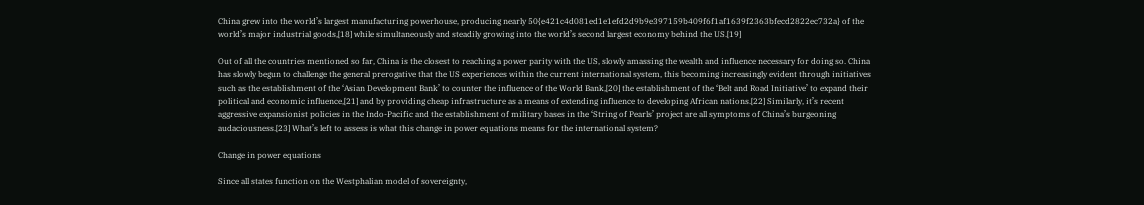China grew into the world’s largest manufacturing powerhouse, producing nearly 50{e421c4d081ed1e1efd2d9b9e397159b409f6f1af1639f2363bfecd2822ec732a} of the world’s major industrial goods,[18] while simultaneously and steadily growing into the world’s second largest economy behind the US.[19]

Out of all the countries mentioned so far, China is the closest to reaching a power parity with the US, slowly amassing the wealth and influence necessary for doing so. China has slowly begun to challenge the general prerogative that the US experiences within the current international system, this becoming increasingly evident through initiatives such as the establishment of the ‘Asian Development Bank’ to counter the influence of the World Bank,[20] the establishment of the ‘Belt and Road Initiative’ to expand their political and economic influence,[21] and by providing cheap infrastructure as a means of extending influence to developing African nations.[22] Similarly, it’s recent aggressive expansionist policies in the Indo-Pacific and the establishment of military bases in the ‘String of Pearls’ project are all symptoms of China’s burgeoning audaciousness.[23] What’s left to assess is what this change in power equations means for the international system?

Change in power equations

Since all states function on the Westphalian model of sovereignty,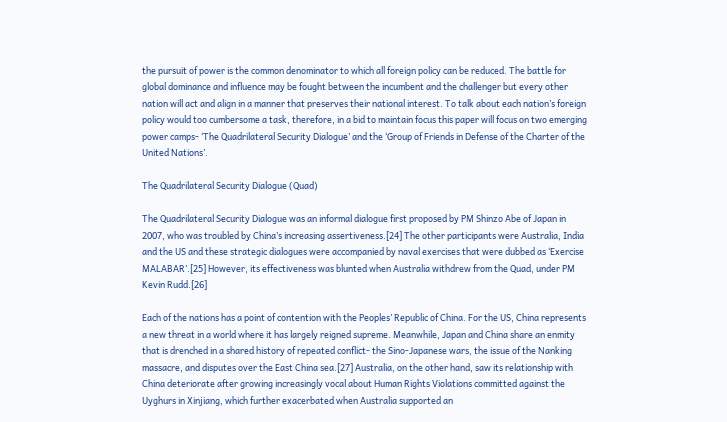the pursuit of power is the common denominator to which all foreign policy can be reduced. The battle for global dominance and influence may be fought between the incumbent and the challenger but every other nation will act and align in a manner that preserves their national interest. To talk about each nation’s foreign policy would too cumbersome a task, therefore, in a bid to maintain focus this paper will focus on two emerging power camps- ‘The Quadrilateral Security Dialogue’ and the ‘Group of Friends in Defense of the Charter of the United Nations’.

The Quadrilateral Security Dialogue (Quad)

The Quadrilateral Security Dialogue was an informal dialogue first proposed by PM Shinzo Abe of Japan in 2007, who was troubled by China’s increasing assertiveness.[24] The other participants were Australia, India and the US and these strategic dialogues were accompanied by naval exercises that were dubbed as ‘Exercise MALABAR’.[25] However, its effectiveness was blunted when Australia withdrew from the Quad, under PM Kevin Rudd.[26]

Each of the nations has a point of contention with the Peoples’ Republic of China. For the US, China represents a new threat in a world where it has largely reigned supreme. Meanwhile, Japan and China share an enmity that is drenched in a shared history of repeated conflict- the Sino-Japanese wars, the issue of the Nanking massacre, and disputes over the East China sea.[27] Australia, on the other hand, saw its relationship with China deteriorate after growing increasingly vocal about Human Rights Violations committed against the Uyghurs in Xinjiang, which further exacerbated when Australia supported an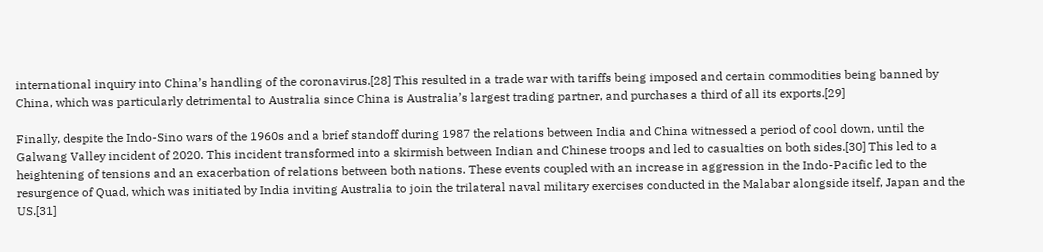international inquiry into China’s handling of the coronavirus.[28] This resulted in a trade war with tariffs being imposed and certain commodities being banned by China, which was particularly detrimental to Australia since China is Australia’s largest trading partner, and purchases a third of all its exports.[29]

Finally, despite the Indo-Sino wars of the 1960s and a brief standoff during 1987 the relations between India and China witnessed a period of cool down, until the Galwang Valley incident of 2020. This incident transformed into a skirmish between Indian and Chinese troops and led to casualties on both sides.[30] This led to a heightening of tensions and an exacerbation of relations between both nations. These events coupled with an increase in aggression in the Indo-Pacific led to the resurgence of Quad, which was initiated by India inviting Australia to join the trilateral naval military exercises conducted in the Malabar alongside itself, Japan and the US.[31]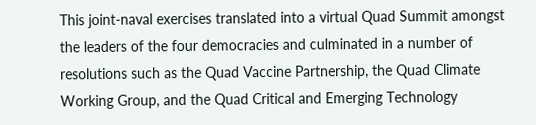This joint-naval exercises translated into a virtual Quad Summit amongst the leaders of the four democracies and culminated in a number of resolutions such as the Quad Vaccine Partnership, the Quad Climate Working Group, and the Quad Critical and Emerging Technology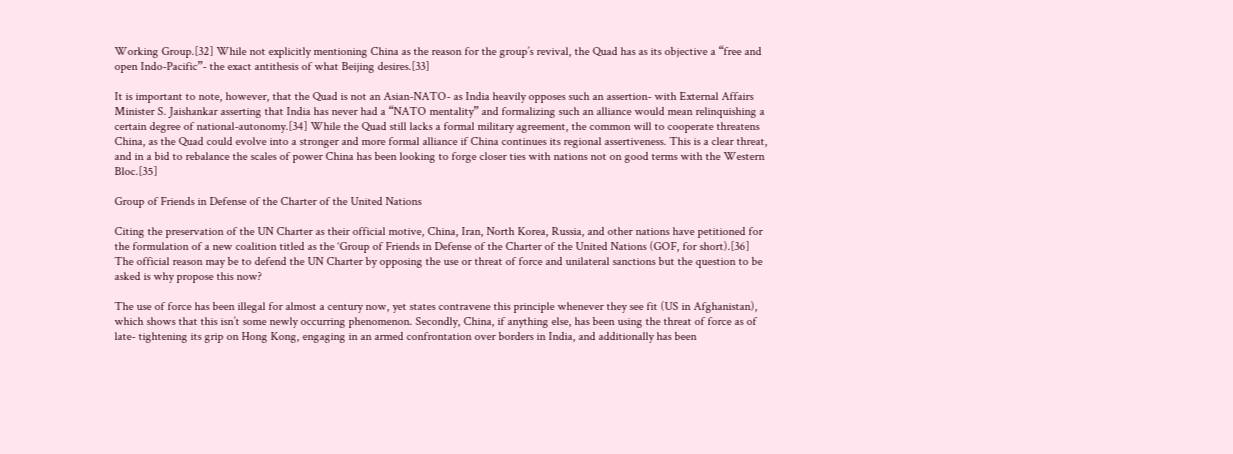Working Group.[32] While not explicitly mentioning China as the reason for the group’s revival, the Quad has as its objective a “free and open Indo-Pacific”- the exact antithesis of what Beijing desires.[33]

It is important to note, however, that the Quad is not an Asian-NATO- as India heavily opposes such an assertion- with External Affairs Minister S. Jaishankar asserting that India has never had a “NATO mentality” and formalizing such an alliance would mean relinquishing a certain degree of national-autonomy.[34] While the Quad still lacks a formal military agreement, the common will to cooperate threatens China, as the Quad could evolve into a stronger and more formal alliance if China continues its regional assertiveness. This is a clear threat, and in a bid to rebalance the scales of power China has been looking to forge closer ties with nations not on good terms with the Western Bloc.[35]

Group of Friends in Defense of the Charter of the United Nations

Citing the preservation of the UN Charter as their official motive, China, Iran, North Korea, Russia, and other nations have petitioned for the formulation of a new coalition titled as the ‘Group of Friends in Defense of the Charter of the United Nations (GOF, for short).[36] The official reason may be to defend the UN Charter by opposing the use or threat of force and unilateral sanctions but the question to be asked is why propose this now?

The use of force has been illegal for almost a century now, yet states contravene this principle whenever they see fit (US in Afghanistan), which shows that this isn’t some newly occurring phenomenon. Secondly, China, if anything else, has been using the threat of force as of late- tightening its grip on Hong Kong, engaging in an armed confrontation over borders in India, and additionally has been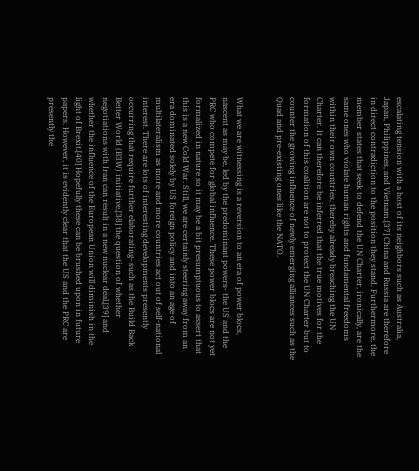escalating tension with a host of its neighbors such as Australia, Japan, Philippines, and Vietnam.[37] China and Russia are therefore in direct contradiction to the position they stand. Furthermore, the member states that seek to defend the UN Charter, ironically, are the same ones who violate human rights and fundamental freedoms within their own countries, thereby already breaching the UN Charter. It can therefore be inferred that the true motives for the formation of this coalition are not to protect the UN Charter but to counter the growing influence of newly emerging alliances such as the Quad and pre-existing ones like the NATO.


What we are witnessing is a reversion to an era of power blocs, nascent as may be, led by the predominant powers- the US and the PRC who compete for global influence. These power blocs are not yet formalized in nature so it may be a bit presumptuous to assert that this is a new Cold War. Still, we are certainly steering away from an era dominated solely by US foreign policy and into an age of multilateralism as more and more countries act out of self-national interest. There are lots of interesting developments presently occurring that require further elaborating- such as the Build Back Better World (B3W) initiative,[38] the question of whether negotiations with Iran can result in a new nuclear deal,[39] and whether the influence of the European Union will diminish in the light of Brexit.[40] Hopefully these can be brushed upon in future papers. However, it is evidently clear that the US and the PRC are presently the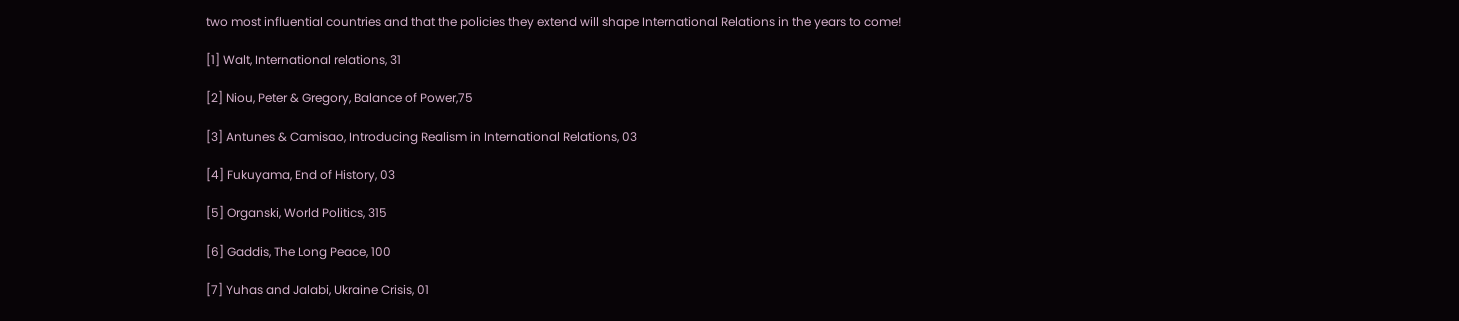two most influential countries and that the policies they extend will shape International Relations in the years to come!

[1] Walt, International relations, 31

[2] Niou, Peter & Gregory, Balance of Power,75

[3] Antunes & Camisao, Introducing Realism in International Relations, 03

[4] Fukuyama, End of History, 03

[5] Organski, World Politics, 315

[6] Gaddis, The Long Peace, 100

[7] Yuhas and Jalabi, Ukraine Crisis, 01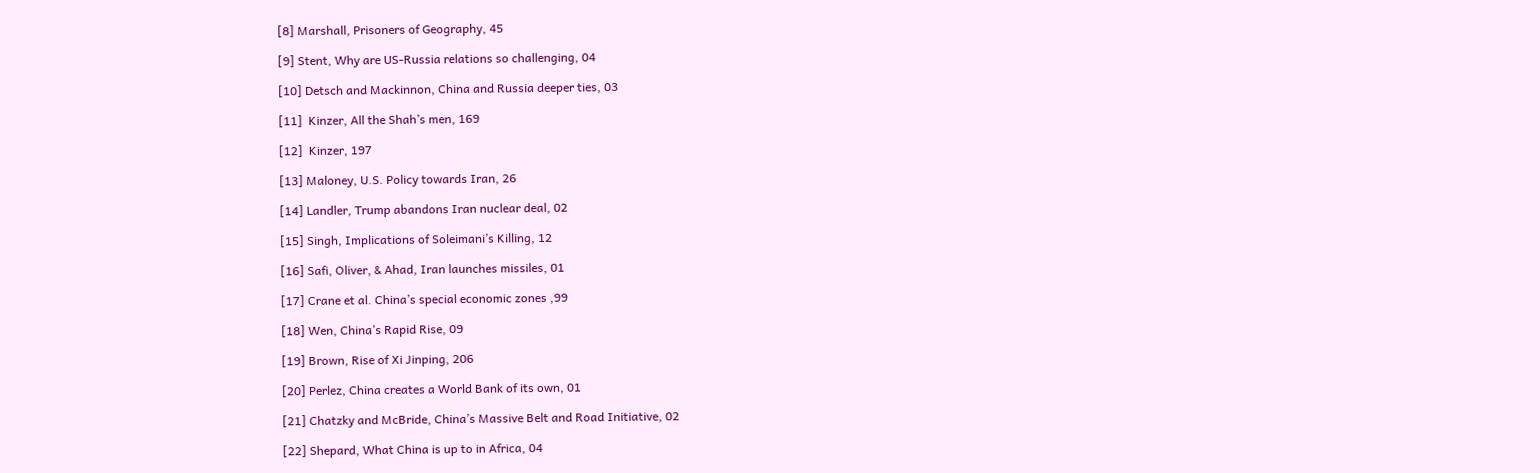[8] Marshall, Prisoners of Geography, 45

[9] Stent, Why are US-Russia relations so challenging, 04

[10] Detsch and Mackinnon, China and Russia deeper ties, 03

[11]  Kinzer, All the Shah’s men, 169

[12]  Kinzer, 197

[13] Maloney, U.S. Policy towards Iran, 26

[14] Landler, Trump abandons Iran nuclear deal, 02

[15] Singh, Implications of Soleimani’s Killing, 12

[16] Safi, Oliver, & Ahad, Iran launches missiles, 01

[17] Crane et al. China’s special economic zones ,99

[18] Wen, China’s Rapid Rise, 09

[19] Brown, Rise of Xi Jinping, 206

[20] Perlez, China creates a World Bank of its own, 01

[21] Chatzky and McBride, China’s Massive Belt and Road Initiative, 02

[22] Shepard, What China is up to in Africa, 04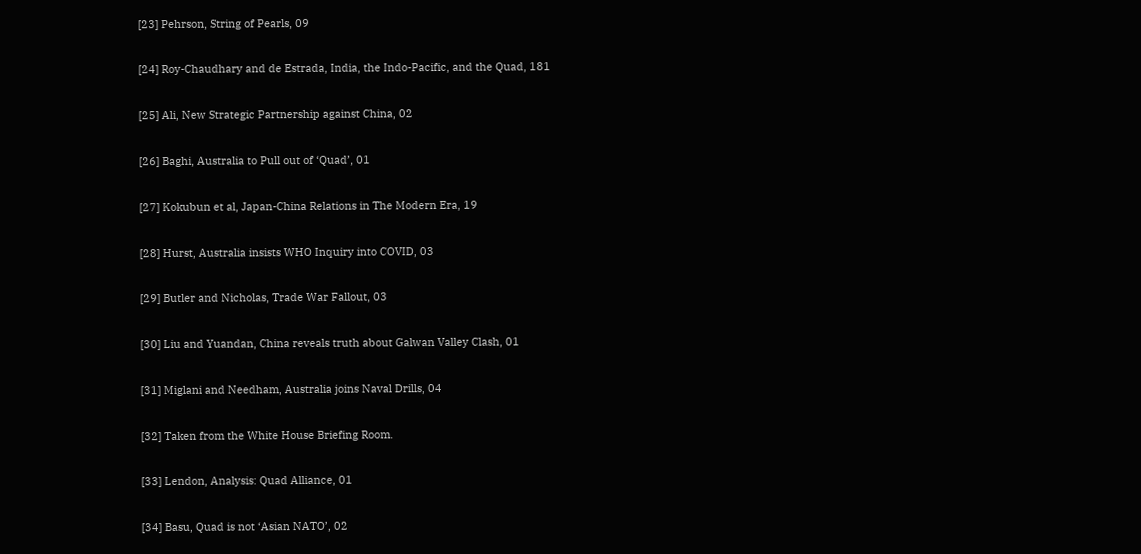[23] Pehrson, String of Pearls, 09

[24] Roy-Chaudhary and de Estrada, India, the Indo-Pacific, and the Quad, 181

[25] Ali, New Strategic Partnership against China, 02

[26] Baghi, Australia to Pull out of ‘Quad’, 01

[27] Kokubun et al, Japan-China Relations in The Modern Era, 19

[28] Hurst, Australia insists WHO Inquiry into COVID, 03

[29] Butler and Nicholas, Trade War Fallout, 03

[30] Liu and Yuandan, China reveals truth about Galwan Valley Clash, 01

[31] Miglani and Needham, Australia joins Naval Drills, 04

[32] Taken from the White House Briefing Room.

[33] Lendon, Analysis: Quad Alliance, 01

[34] Basu, Quad is not ‘Asian NATO’, 02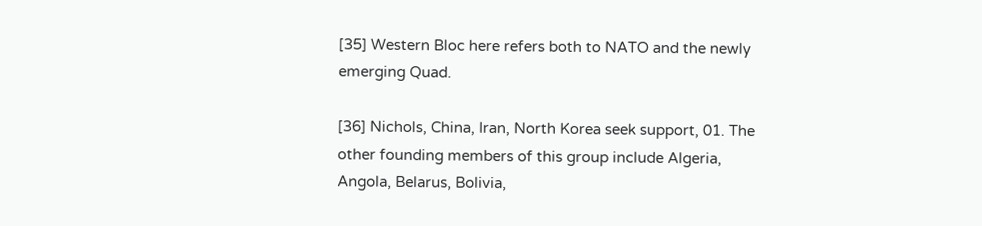[35] Western Bloc here refers both to NATO and the newly emerging Quad.

[36] Nichols, China, Iran, North Korea seek support, 01. The other founding members of this group include Algeria, Angola, Belarus, Bolivia,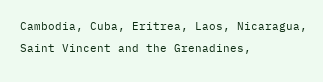Cambodia, Cuba, Eritrea, Laos, Nicaragua, Saint Vincent and the Grenadines,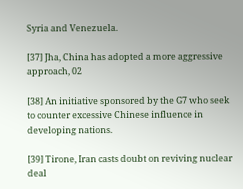Syria and Venezuela.

[37] Jha, China has adopted a more aggressive approach, 02

[38] An initiative sponsored by the G7 who seek to counter excessive Chinese influence in developing nations.

[39] Tirone, Iran casts doubt on reviving nuclear deal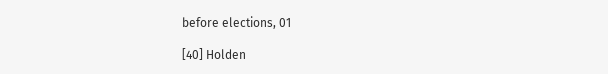before elections, 01

[40] Holden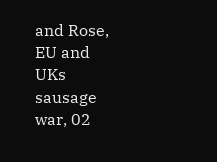and Rose, EU and UKs sausage war, 02